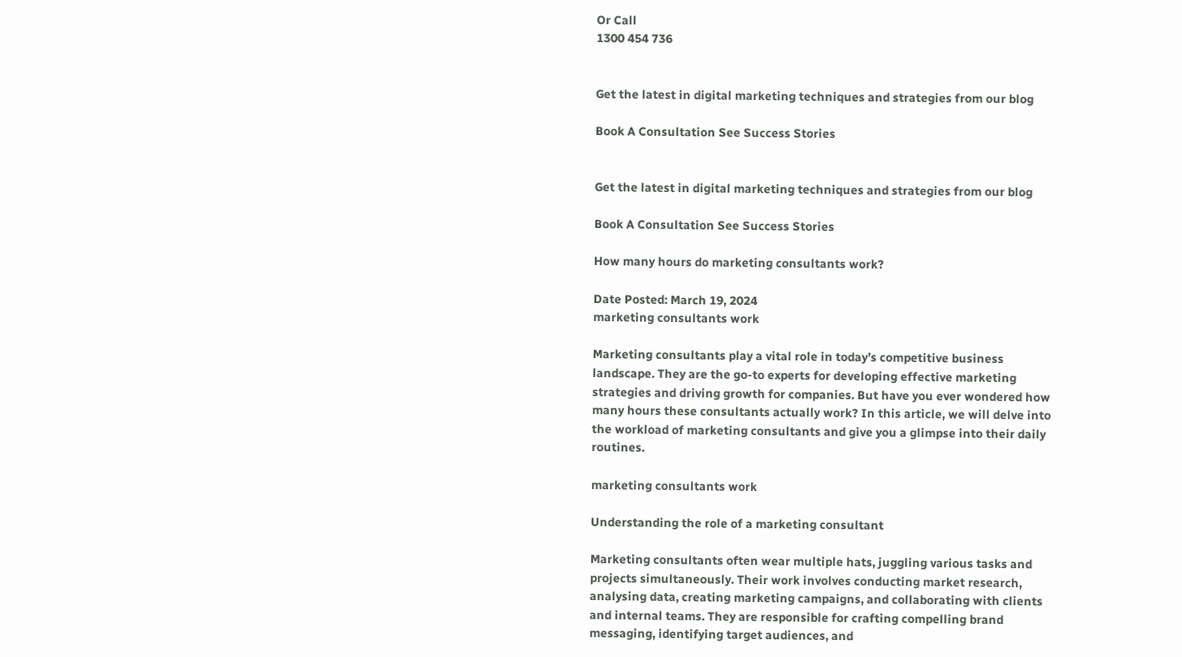Or Call
1300 454 736


Get the latest in digital marketing techniques and strategies from our blog

Book A Consultation See Success Stories


Get the latest in digital marketing techniques and strategies from our blog

Book A Consultation See Success Stories

How many hours do marketing consultants work?

Date Posted: March 19, 2024
marketing consultants work

Marketing consultants play a vital role in today’s competitive business landscape. They are the go-to experts for developing effective marketing strategies and driving growth for companies. But have you ever wondered how many hours these consultants actually work? In this article, we will delve into the workload of marketing consultants and give you a glimpse into their daily routines.

marketing consultants work

Understanding the role of a marketing consultant

Marketing consultants often wear multiple hats, juggling various tasks and projects simultaneously. Their work involves conducting market research, analysing data, creating marketing campaigns, and collaborating with clients and internal teams. They are responsible for crafting compelling brand messaging, identifying target audiences, and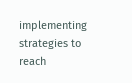implementing strategies to reach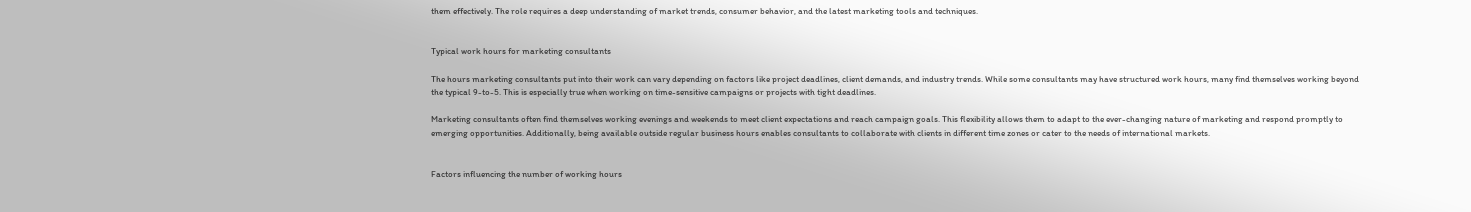them effectively. The role requires a deep understanding of market trends, consumer behavior, and the latest marketing tools and techniques.


Typical work hours for marketing consultants

The hours marketing consultants put into their work can vary depending on factors like project deadlines, client demands, and industry trends. While some consultants may have structured work hours, many find themselves working beyond the typical 9-to-5. This is especially true when working on time-sensitive campaigns or projects with tight deadlines.

Marketing consultants often find themselves working evenings and weekends to meet client expectations and reach campaign goals. This flexibility allows them to adapt to the ever-changing nature of marketing and respond promptly to emerging opportunities. Additionally, being available outside regular business hours enables consultants to collaborate with clients in different time zones or cater to the needs of international markets.


Factors influencing the number of working hours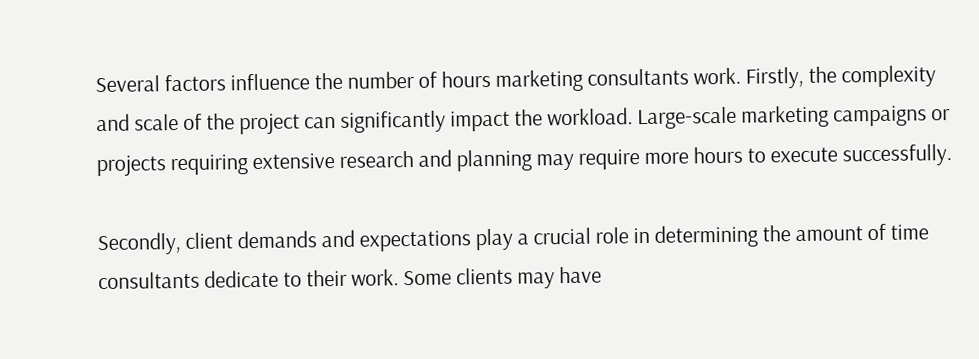Several factors influence the number of hours marketing consultants work. Firstly, the complexity and scale of the project can significantly impact the workload. Large-scale marketing campaigns or projects requiring extensive research and planning may require more hours to execute successfully.

Secondly, client demands and expectations play a crucial role in determining the amount of time consultants dedicate to their work. Some clients may have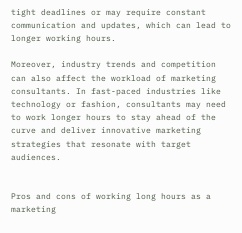tight deadlines or may require constant communication and updates, which can lead to longer working hours.

Moreover, industry trends and competition can also affect the workload of marketing consultants. In fast-paced industries like technology or fashion, consultants may need to work longer hours to stay ahead of the curve and deliver innovative marketing strategies that resonate with target audiences.


Pros and cons of working long hours as a marketing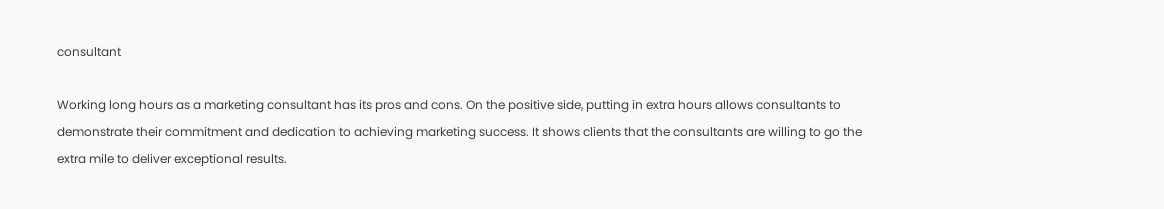consultant

Working long hours as a marketing consultant has its pros and cons. On the positive side, putting in extra hours allows consultants to demonstrate their commitment and dedication to achieving marketing success. It shows clients that the consultants are willing to go the extra mile to deliver exceptional results.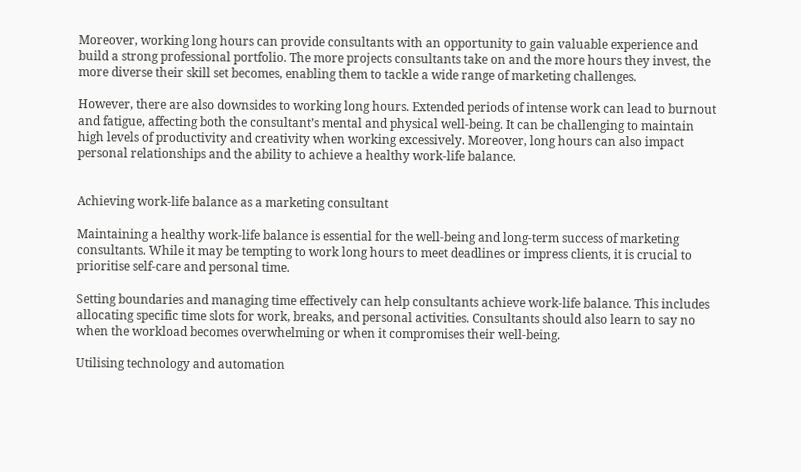Moreover, working long hours can provide consultants with an opportunity to gain valuable experience and build a strong professional portfolio. The more projects consultants take on and the more hours they invest, the more diverse their skill set becomes, enabling them to tackle a wide range of marketing challenges.

However, there are also downsides to working long hours. Extended periods of intense work can lead to burnout and fatigue, affecting both the consultant’s mental and physical well-being. It can be challenging to maintain high levels of productivity and creativity when working excessively. Moreover, long hours can also impact personal relationships and the ability to achieve a healthy work-life balance.


Achieving work-life balance as a marketing consultant

Maintaining a healthy work-life balance is essential for the well-being and long-term success of marketing consultants. While it may be tempting to work long hours to meet deadlines or impress clients, it is crucial to prioritise self-care and personal time.

Setting boundaries and managing time effectively can help consultants achieve work-life balance. This includes allocating specific time slots for work, breaks, and personal activities. Consultants should also learn to say no when the workload becomes overwhelming or when it compromises their well-being.

Utilising technology and automation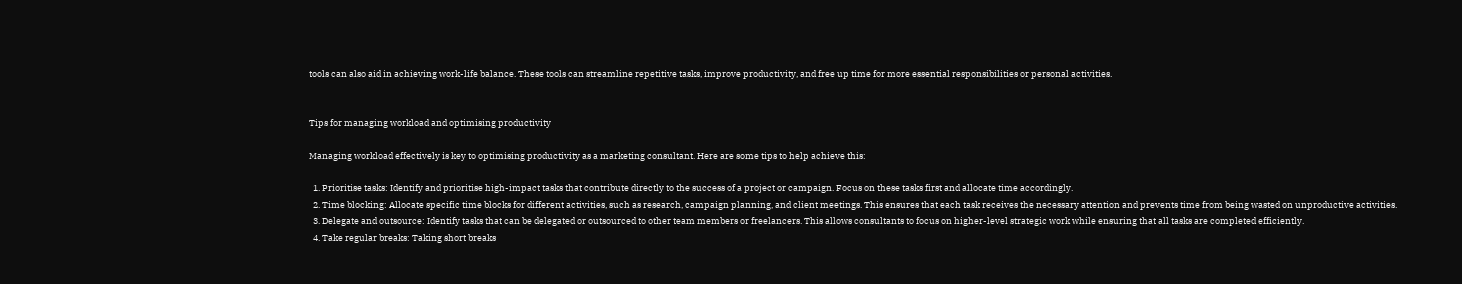tools can also aid in achieving work-life balance. These tools can streamline repetitive tasks, improve productivity, and free up time for more essential responsibilities or personal activities.


Tips for managing workload and optimising productivity

Managing workload effectively is key to optimising productivity as a marketing consultant. Here are some tips to help achieve this:

  1. Prioritise tasks: Identify and prioritise high-impact tasks that contribute directly to the success of a project or campaign. Focus on these tasks first and allocate time accordingly.
  2. Time blocking: Allocate specific time blocks for different activities, such as research, campaign planning, and client meetings. This ensures that each task receives the necessary attention and prevents time from being wasted on unproductive activities.
  3. Delegate and outsource: Identify tasks that can be delegated or outsourced to other team members or freelancers. This allows consultants to focus on higher-level strategic work while ensuring that all tasks are completed efficiently.
  4. Take regular breaks: Taking short breaks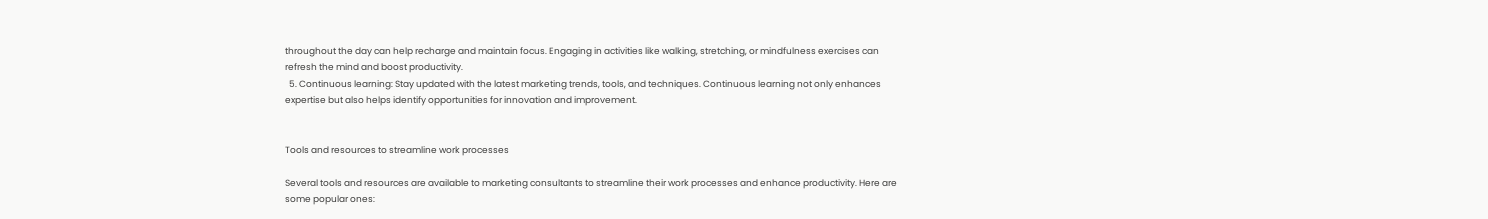throughout the day can help recharge and maintain focus. Engaging in activities like walking, stretching, or mindfulness exercises can refresh the mind and boost productivity.
  5. Continuous learning: Stay updated with the latest marketing trends, tools, and techniques. Continuous learning not only enhances expertise but also helps identify opportunities for innovation and improvement.


Tools and resources to streamline work processes

Several tools and resources are available to marketing consultants to streamline their work processes and enhance productivity. Here are some popular ones: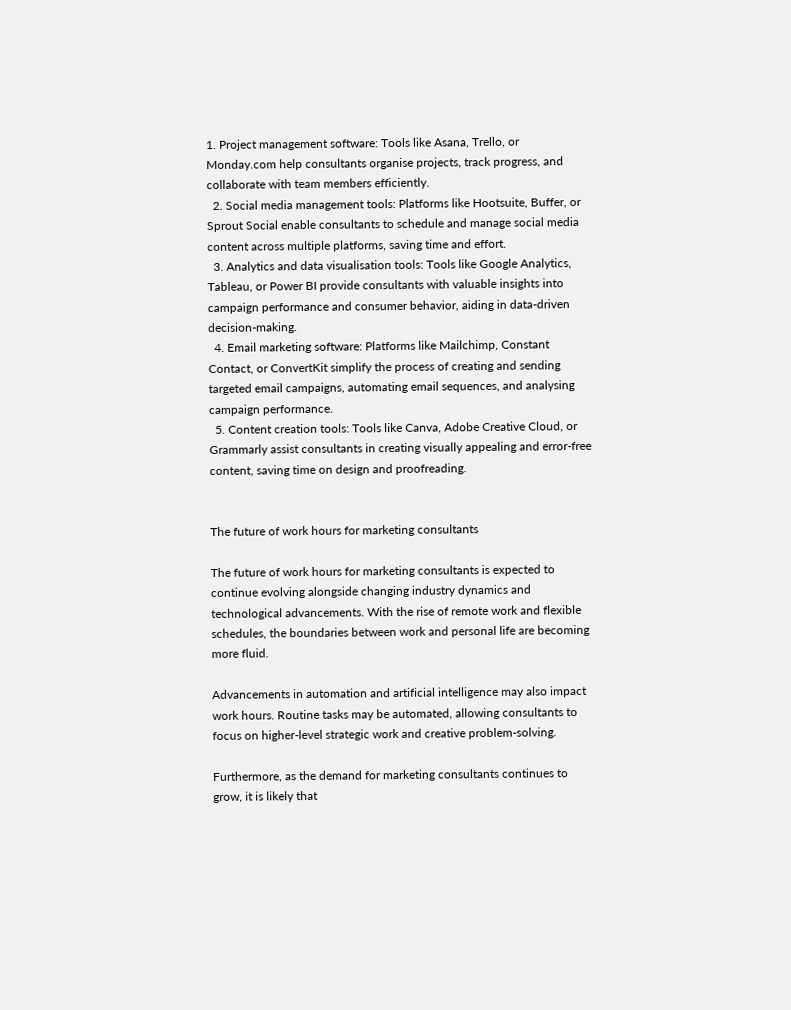1. Project management software: Tools like Asana, Trello, or Monday.com help consultants organise projects, track progress, and collaborate with team members efficiently.
  2. Social media management tools: Platforms like Hootsuite, Buffer, or Sprout Social enable consultants to schedule and manage social media content across multiple platforms, saving time and effort.
  3. Analytics and data visualisation tools: Tools like Google Analytics, Tableau, or Power BI provide consultants with valuable insights into campaign performance and consumer behavior, aiding in data-driven decision-making.
  4. Email marketing software: Platforms like Mailchimp, Constant Contact, or ConvertKit simplify the process of creating and sending targeted email campaigns, automating email sequences, and analysing campaign performance.
  5. Content creation tools: Tools like Canva, Adobe Creative Cloud, or Grammarly assist consultants in creating visually appealing and error-free content, saving time on design and proofreading.


The future of work hours for marketing consultants

The future of work hours for marketing consultants is expected to continue evolving alongside changing industry dynamics and technological advancements. With the rise of remote work and flexible schedules, the boundaries between work and personal life are becoming more fluid.

Advancements in automation and artificial intelligence may also impact work hours. Routine tasks may be automated, allowing consultants to focus on higher-level strategic work and creative problem-solving.

Furthermore, as the demand for marketing consultants continues to grow, it is likely that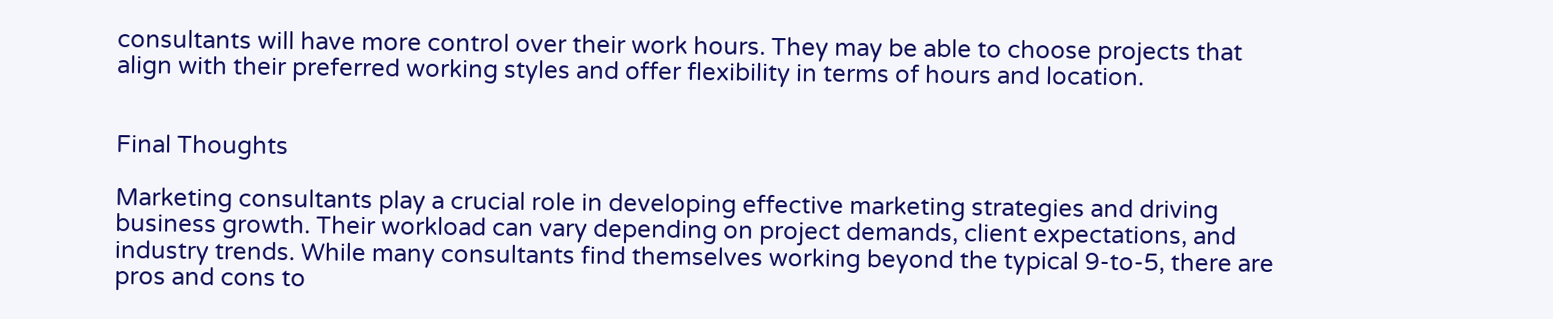consultants will have more control over their work hours. They may be able to choose projects that align with their preferred working styles and offer flexibility in terms of hours and location.


Final Thoughts

Marketing consultants play a crucial role in developing effective marketing strategies and driving business growth. Their workload can vary depending on project demands, client expectations, and industry trends. While many consultants find themselves working beyond the typical 9-to-5, there are pros and cons to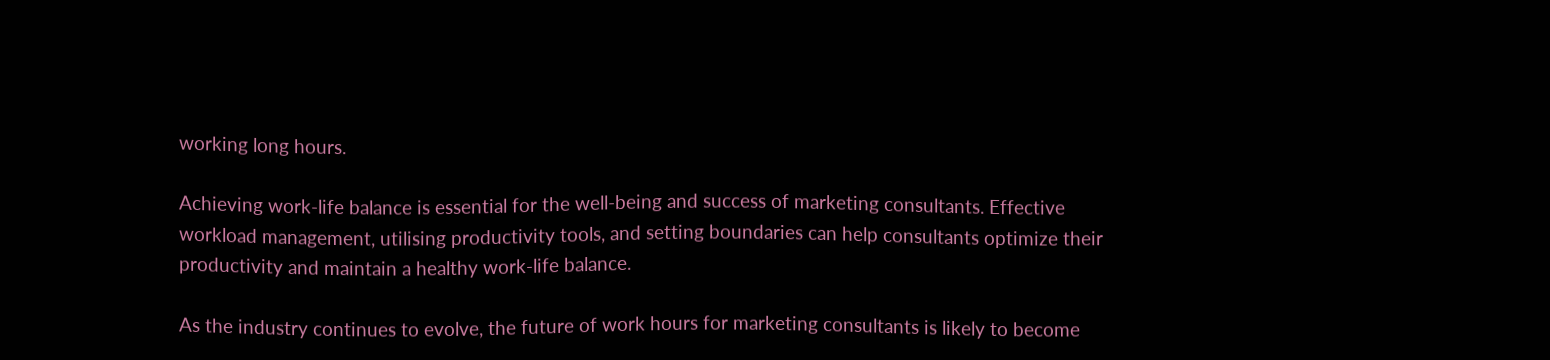working long hours.

Achieving work-life balance is essential for the well-being and success of marketing consultants. Effective workload management, utilising productivity tools, and setting boundaries can help consultants optimize their productivity and maintain a healthy work-life balance.

As the industry continues to evolve, the future of work hours for marketing consultants is likely to become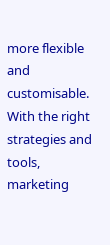more flexible and customisable. With the right strategies and tools, marketing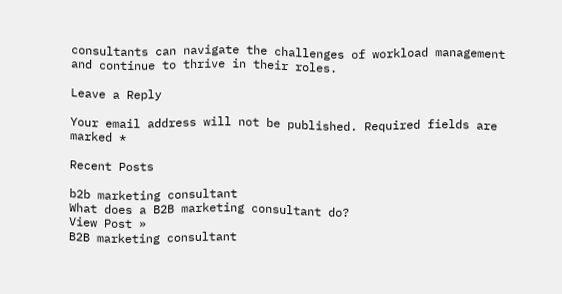consultants can navigate the challenges of workload management and continue to thrive in their roles.

Leave a Reply

Your email address will not be published. Required fields are marked *

Recent Posts

b2b marketing consultant
What does a B2B marketing consultant do?
View Post »
B2B marketing consultant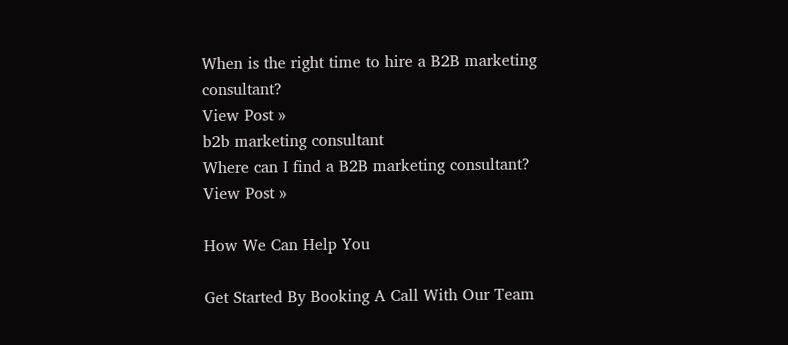When is the right time to hire a B2B marketing consultant?
View Post »
b2b marketing consultant
Where can I find a B2B marketing consultant?
View Post »

How We Can Help You

Get Started By Booking A Call With Our Team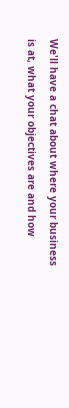We'll have a chat about where your business is at, what your objectives are and how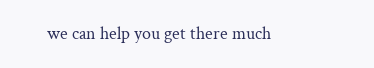we can help you get there much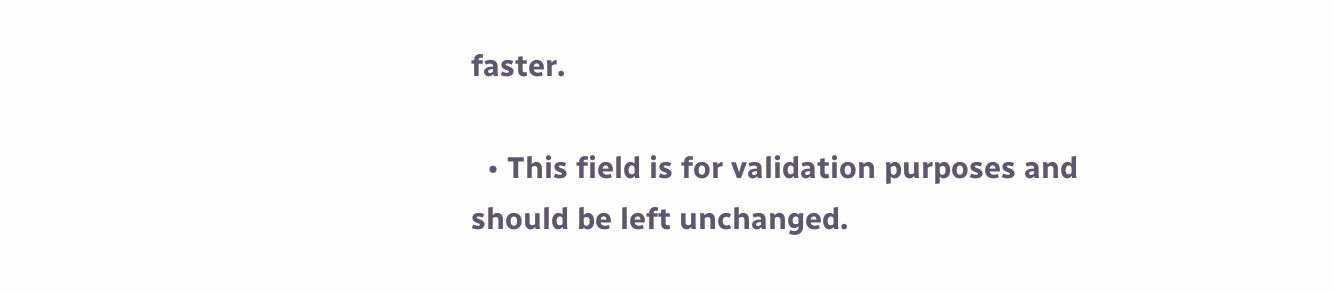faster.

  • This field is for validation purposes and should be left unchanged.